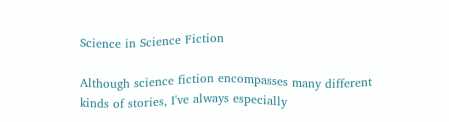Science in Science Fiction

Although science fiction encompasses many different kinds of stories, I've always especially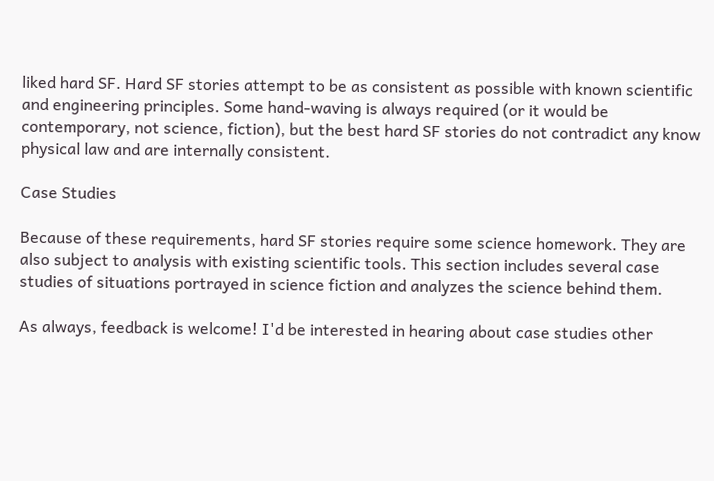liked hard SF. Hard SF stories attempt to be as consistent as possible with known scientific and engineering principles. Some hand-waving is always required (or it would be contemporary, not science, fiction), but the best hard SF stories do not contradict any know physical law and are internally consistent.

Case Studies

Because of these requirements, hard SF stories require some science homework. They are also subject to analysis with existing scientific tools. This section includes several case studies of situations portrayed in science fiction and analyzes the science behind them.

As always, feedback is welcome! I'd be interested in hearing about case studies other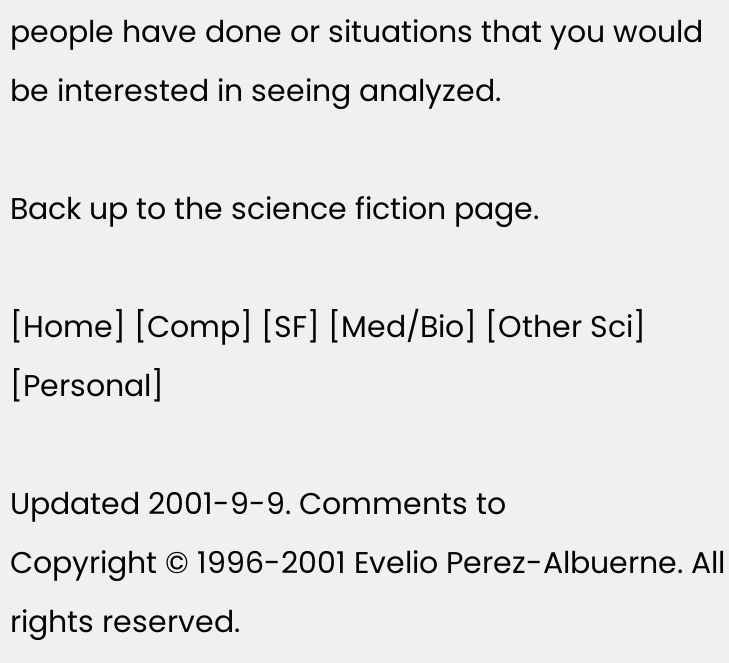people have done or situations that you would be interested in seeing analyzed.

Back up to the science fiction page.

[Home] [Comp] [SF] [Med/Bio] [Other Sci] [Personal]

Updated 2001-9-9. Comments to
Copyright © 1996-2001 Evelio Perez-Albuerne. All rights reserved.